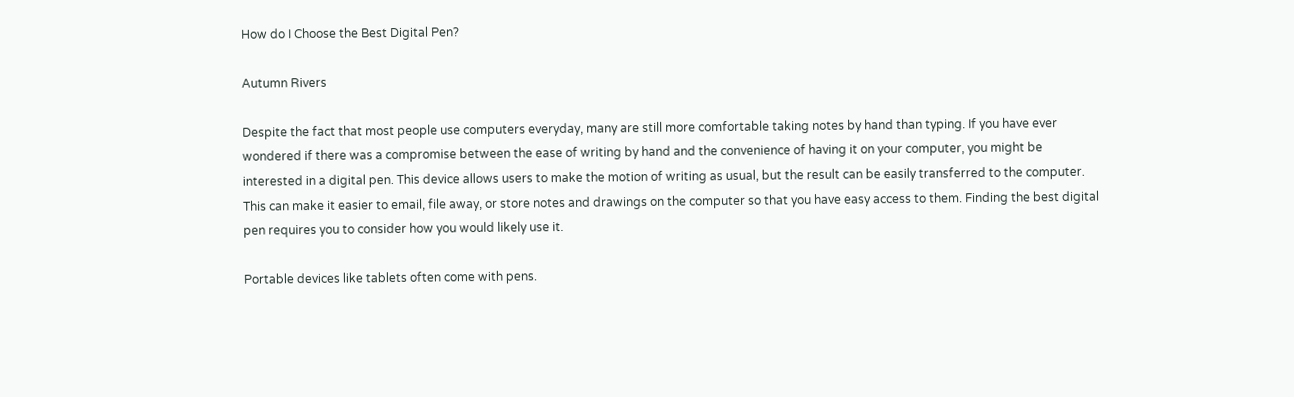How do I Choose the Best Digital Pen?

Autumn Rivers

Despite the fact that most people use computers everyday, many are still more comfortable taking notes by hand than typing. If you have ever wondered if there was a compromise between the ease of writing by hand and the convenience of having it on your computer, you might be interested in a digital pen. This device allows users to make the motion of writing as usual, but the result can be easily transferred to the computer. This can make it easier to email, file away, or store notes and drawings on the computer so that you have easy access to them. Finding the best digital pen requires you to consider how you would likely use it.

Portable devices like tablets often come with pens.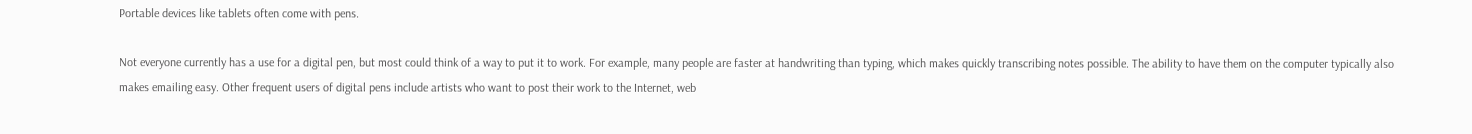Portable devices like tablets often come with pens.

Not everyone currently has a use for a digital pen, but most could think of a way to put it to work. For example, many people are faster at handwriting than typing, which makes quickly transcribing notes possible. The ability to have them on the computer typically also makes emailing easy. Other frequent users of digital pens include artists who want to post their work to the Internet, web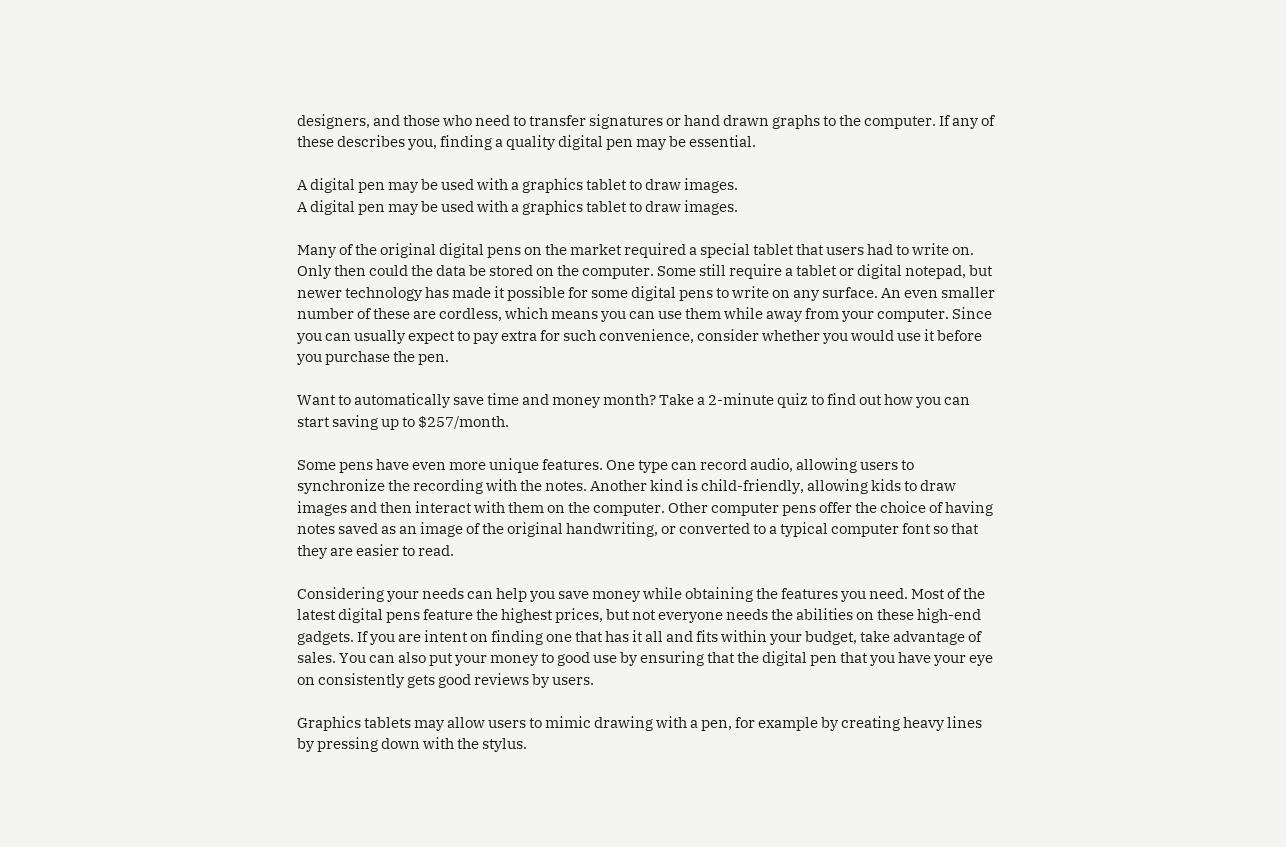designers, and those who need to transfer signatures or hand drawn graphs to the computer. If any of these describes you, finding a quality digital pen may be essential.

A digital pen may be used with a graphics tablet to draw images.
A digital pen may be used with a graphics tablet to draw images.

Many of the original digital pens on the market required a special tablet that users had to write on. Only then could the data be stored on the computer. Some still require a tablet or digital notepad, but newer technology has made it possible for some digital pens to write on any surface. An even smaller number of these are cordless, which means you can use them while away from your computer. Since you can usually expect to pay extra for such convenience, consider whether you would use it before you purchase the pen.

Want to automatically save time and money month? Take a 2-minute quiz to find out how you can start saving up to $257/month.

Some pens have even more unique features. One type can record audio, allowing users to synchronize the recording with the notes. Another kind is child-friendly, allowing kids to draw images and then interact with them on the computer. Other computer pens offer the choice of having notes saved as an image of the original handwriting, or converted to a typical computer font so that they are easier to read.

Considering your needs can help you save money while obtaining the features you need. Most of the latest digital pens feature the highest prices, but not everyone needs the abilities on these high-end gadgets. If you are intent on finding one that has it all and fits within your budget, take advantage of sales. You can also put your money to good use by ensuring that the digital pen that you have your eye on consistently gets good reviews by users.

Graphics tablets may allow users to mimic drawing with a pen, for example by creating heavy lines by pressing down with the stylus.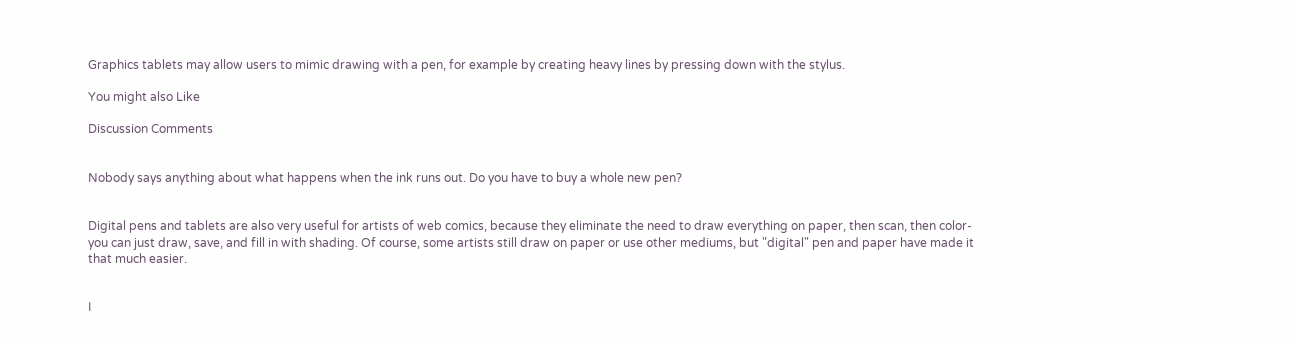Graphics tablets may allow users to mimic drawing with a pen, for example by creating heavy lines by pressing down with the stylus.

You might also Like

Discussion Comments


Nobody says anything about what happens when the ink runs out. Do you have to buy a whole new pen?


Digital pens and tablets are also very useful for artists of web comics, because they eliminate the need to draw everything on paper, then scan, then color- you can just draw, save, and fill in with shading. Of course, some artists still draw on paper or use other mediums, but "digital" pen and paper have made it that much easier.


I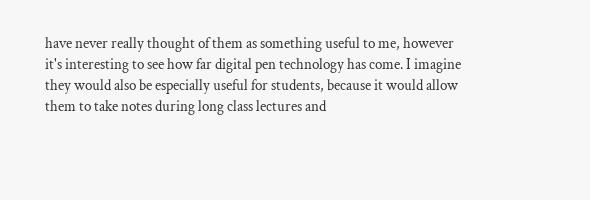have never really thought of them as something useful to me, however it's interesting to see how far digital pen technology has come. I imagine they would also be especially useful for students, because it would allow them to take notes during long class lectures and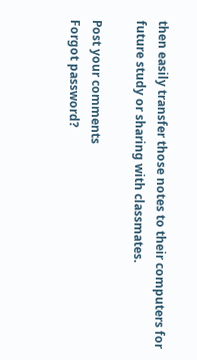then easily transfer those notes to their computers for future study or sharing with classmates.

Post your comments
Forgot password?